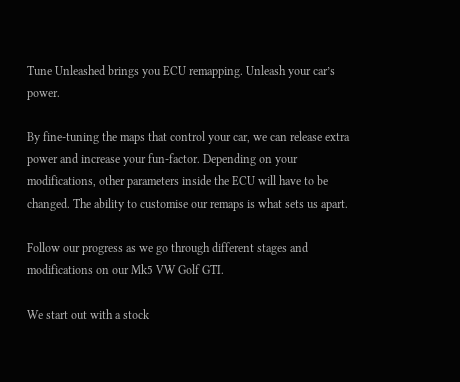Tune Unleashed brings you ECU remapping. Unleash your car’s power.

By fine-tuning the maps that control your car, we can release extra power and increase your fun-factor. Depending on your modifications, other parameters inside the ECU will have to be changed. The ability to customise our remaps is what sets us apart.

Follow our progress as we go through different stages and modifications on our Mk5 VW Golf GTI.

We start out with a stock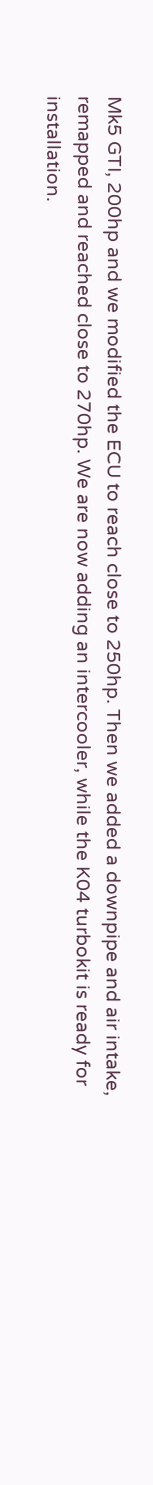Mk5 GTI, 200hp and we modified the ECU to reach close to 250hp. Then we added a downpipe and air intake, remapped and reached close to 270hp. We are now adding an intercooler, while the K04 turbokit is ready for installation.